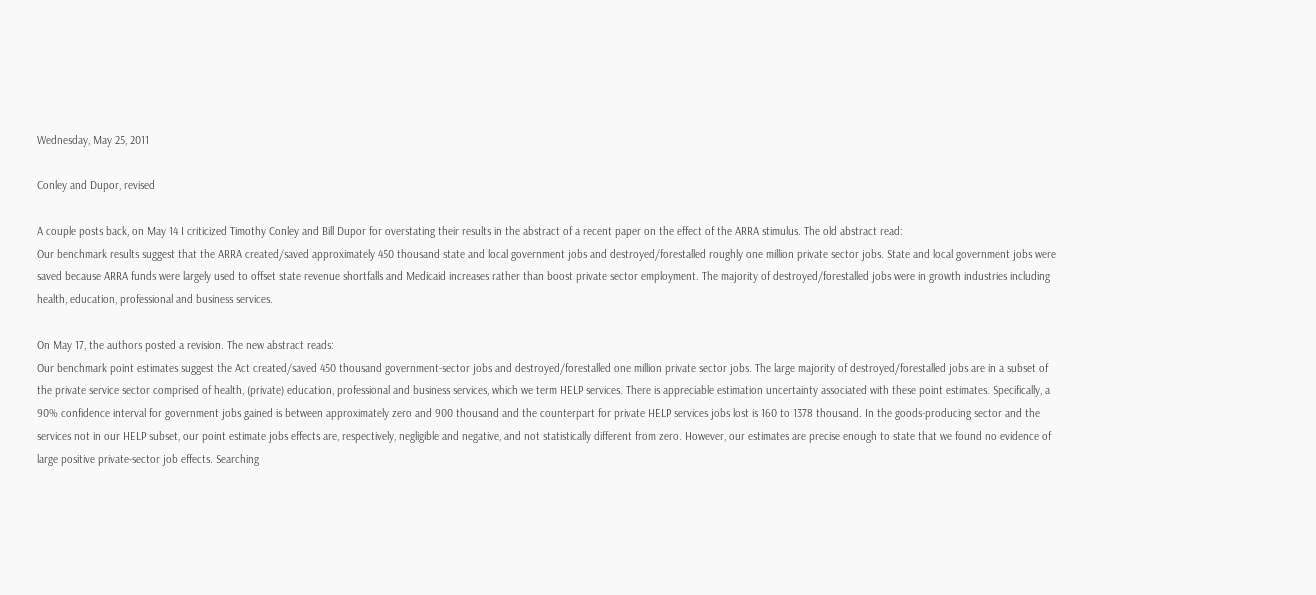Wednesday, May 25, 2011

Conley and Dupor, revised

A couple posts back, on May 14 I criticized Timothy Conley and Bill Dupor for overstating their results in the abstract of a recent paper on the effect of the ARRA stimulus. The old abstract read:
Our benchmark results suggest that the ARRA created/saved approximately 450 thousand state and local government jobs and destroyed/forestalled roughly one million private sector jobs. State and local government jobs were saved because ARRA funds were largely used to offset state revenue shortfalls and Medicaid increases rather than boost private sector employment. The majority of destroyed/forestalled jobs were in growth industries including health, education, professional and business services.

On May 17, the authors posted a revision. The new abstract reads:
Our benchmark point estimates suggest the Act created/saved 450 thousand government-sector jobs and destroyed/forestalled one million private sector jobs. The large majority of destroyed/forestalled jobs are in a subset of the private service sector comprised of health, (private) education, professional and business services, which we term HELP services. There is appreciable estimation uncertainty associated with these point estimates. Specifically, a 90% confidence interval for government jobs gained is between approximately zero and 900 thousand and the counterpart for private HELP services jobs lost is 160 to 1378 thousand. In the goods-producing sector and the services not in our HELP subset, our point estimate jobs effects are, respectively, negligible and negative, and not statistically different from zero. However, our estimates are precise enough to state that we found no evidence of large positive private-sector job effects. Searching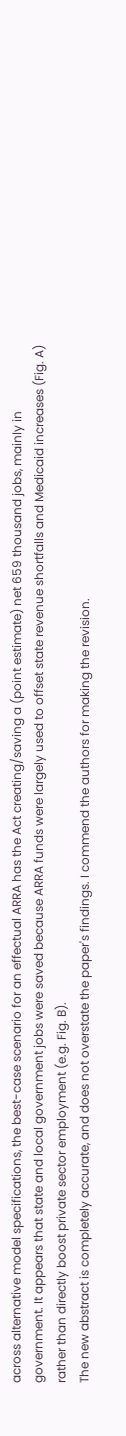across alternative model specifications, the best-case scenario for an effectual ARRA has the Act creating/saving a (point estimate) net 659 thousand jobs, mainly in government. It appears that state and local government jobs were saved because ARRA funds were largely used to offset state revenue shortfalls and Medicaid increases (Fig. A) rather than directly boost private sector employment (e.g. Fig. B).
The new abstract is completely accurate, and does not overstate the paper's findings. I commend the authors for making the revision.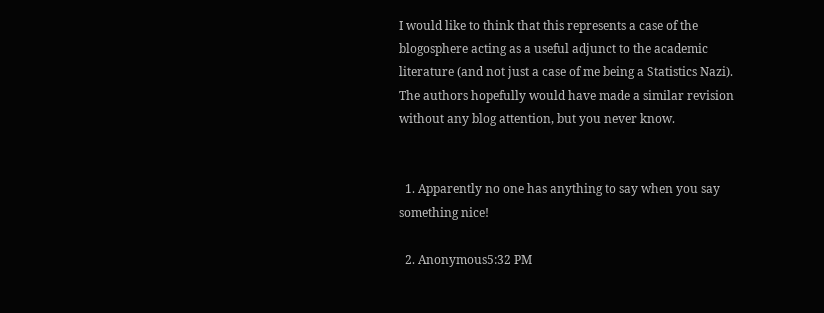I would like to think that this represents a case of the blogosphere acting as a useful adjunct to the academic literature (and not just a case of me being a Statistics Nazi). The authors hopefully would have made a similar revision without any blog attention, but you never know.


  1. Apparently no one has anything to say when you say something nice!

  2. Anonymous5:32 PM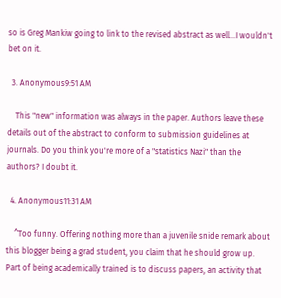so is Greg Mankiw going to link to the revised abstract as well...I wouldn't bet on it.

  3. Anonymous9:51 AM

    This "new" information was always in the paper. Authors leave these details out of the abstract to conform to submission guidelines at journals. Do you think you're more of a "statistics Nazi" than the authors? I doubt it.

  4. Anonymous11:31 AM

    ^Too funny. Offering nothing more than a juvenile snide remark about this blogger being a grad student, you claim that he should grow up. Part of being academically trained is to discuss papers, an activity that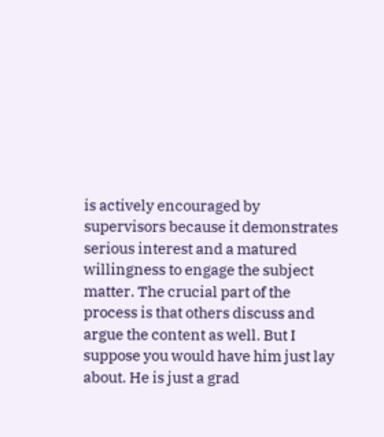is actively encouraged by supervisors because it demonstrates serious interest and a matured willingness to engage the subject matter. The crucial part of the process is that others discuss and argue the content as well. But I suppose you would have him just lay about. He is just a grad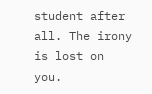student after all. The irony is lost on you.